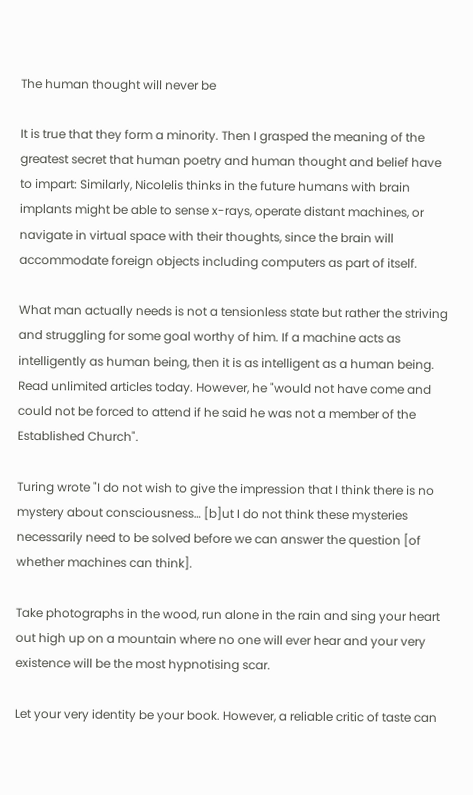The human thought will never be

It is true that they form a minority. Then I grasped the meaning of the greatest secret that human poetry and human thought and belief have to impart: Similarly, Nicolelis thinks in the future humans with brain implants might be able to sense x-rays, operate distant machines, or navigate in virtual space with their thoughts, since the brain will accommodate foreign objects including computers as part of itself.

What man actually needs is not a tensionless state but rather the striving and struggling for some goal worthy of him. If a machine acts as intelligently as human being, then it is as intelligent as a human being. Read unlimited articles today. However, he "would not have come and could not be forced to attend if he said he was not a member of the Established Church".

Turing wrote "I do not wish to give the impression that I think there is no mystery about consciousness… [b]ut I do not think these mysteries necessarily need to be solved before we can answer the question [of whether machines can think].

Take photographs in the wood, run alone in the rain and sing your heart out high up on a mountain where no one will ever hear and your very existence will be the most hypnotising scar.

Let your very identity be your book. However, a reliable critic of taste can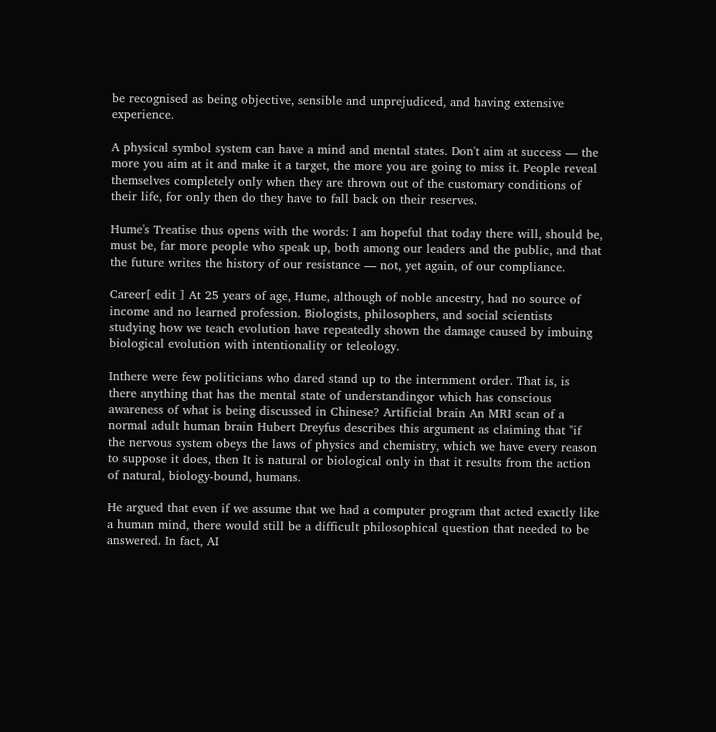be recognised as being objective, sensible and unprejudiced, and having extensive experience.

A physical symbol system can have a mind and mental states. Don't aim at success — the more you aim at it and make it a target, the more you are going to miss it. People reveal themselves completely only when they are thrown out of the customary conditions of their life, for only then do they have to fall back on their reserves.

Hume's Treatise thus opens with the words: I am hopeful that today there will, should be, must be, far more people who speak up, both among our leaders and the public, and that the future writes the history of our resistance — not, yet again, of our compliance.

Career[ edit ] At 25 years of age, Hume, although of noble ancestry, had no source of income and no learned profession. Biologists, philosophers, and social scientists studying how we teach evolution have repeatedly shown the damage caused by imbuing biological evolution with intentionality or teleology.

Inthere were few politicians who dared stand up to the internment order. That is, is there anything that has the mental state of understandingor which has conscious awareness of what is being discussed in Chinese? Artificial brain An MRI scan of a normal adult human brain Hubert Dreyfus describes this argument as claiming that "if the nervous system obeys the laws of physics and chemistry, which we have every reason to suppose it does, then It is natural or biological only in that it results from the action of natural, biology-bound, humans.

He argued that even if we assume that we had a computer program that acted exactly like a human mind, there would still be a difficult philosophical question that needed to be answered. In fact, AI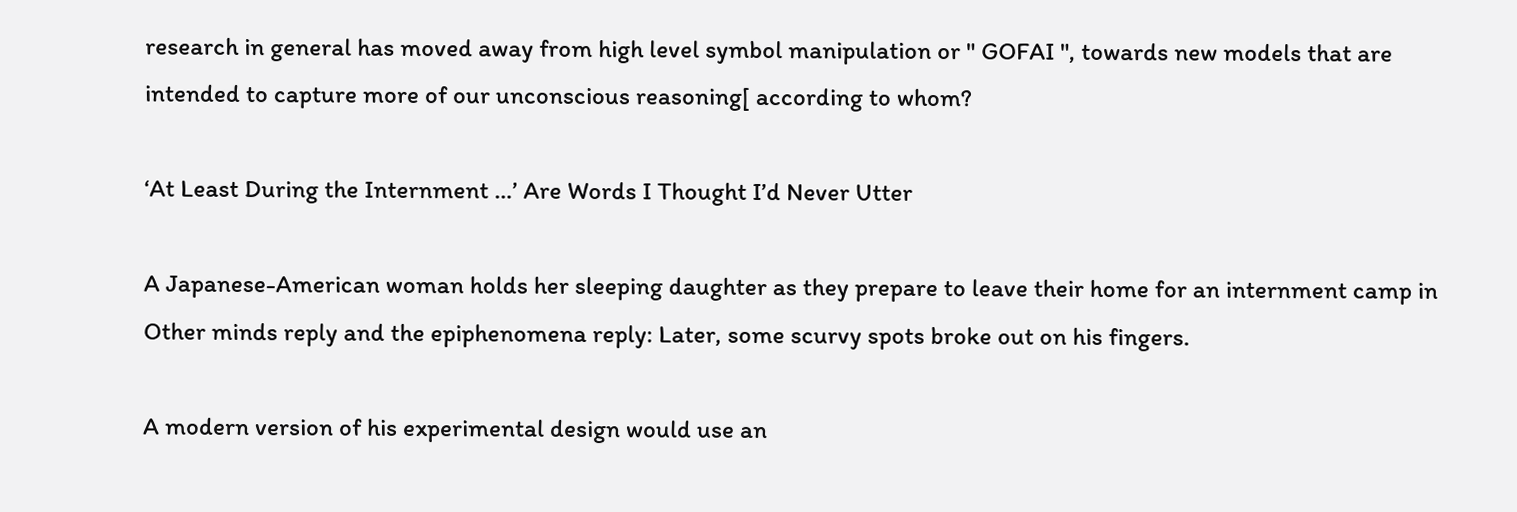research in general has moved away from high level symbol manipulation or " GOFAI ", towards new models that are intended to capture more of our unconscious reasoning[ according to whom?

‘At Least During the Internment …’ Are Words I Thought I’d Never Utter

A Japanese-American woman holds her sleeping daughter as they prepare to leave their home for an internment camp in Other minds reply and the epiphenomena reply: Later, some scurvy spots broke out on his fingers.

A modern version of his experimental design would use an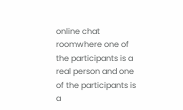online chat roomwhere one of the participants is a real person and one of the participants is a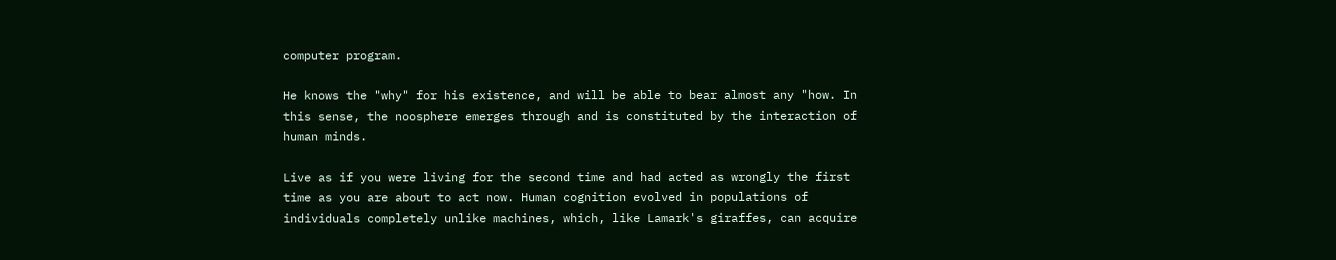computer program.

He knows the "why" for his existence, and will be able to bear almost any "how. In this sense, the noosphere emerges through and is constituted by the interaction of human minds.

Live as if you were living for the second time and had acted as wrongly the first time as you are about to act now. Human cognition evolved in populations of individuals completely unlike machines, which, like Lamark's giraffes, can acquire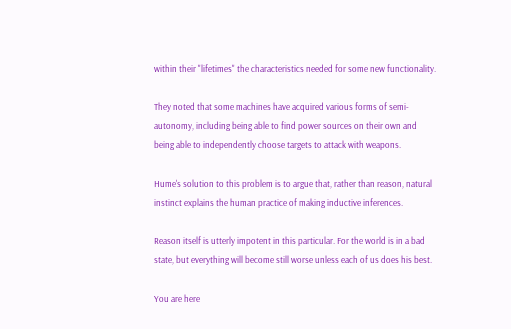within their "lifetimes" the characteristics needed for some new functionality.

They noted that some machines have acquired various forms of semi-autonomy, including being able to find power sources on their own and being able to independently choose targets to attack with weapons.

Hume's solution to this problem is to argue that, rather than reason, natural instinct explains the human practice of making inductive inferences.

Reason itself is utterly impotent in this particular. For the world is in a bad state, but everything will become still worse unless each of us does his best.

You are here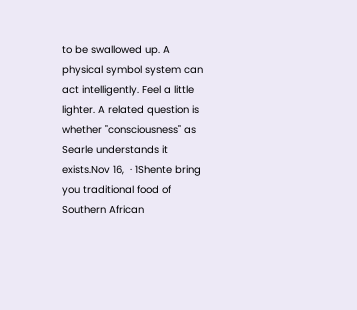to be swallowed up. A physical symbol system can act intelligently. Feel a little lighter. A related question is whether "consciousness" as Searle understands it exists.Nov 16,  · 1Shente bring you traditional food of Southern African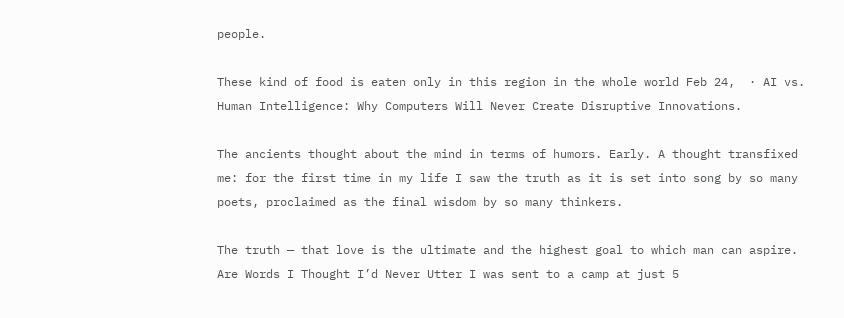people.

These kind of food is eaten only in this region in the whole world Feb 24,  · AI vs. Human Intelligence: Why Computers Will Never Create Disruptive Innovations.

The ancients thought about the mind in terms of humors. Early. A thought transfixed me: for the first time in my life I saw the truth as it is set into song by so many poets, proclaimed as the final wisdom by so many thinkers.

The truth — that love is the ultimate and the highest goal to which man can aspire. Are Words I Thought I’d Never Utter I was sent to a camp at just 5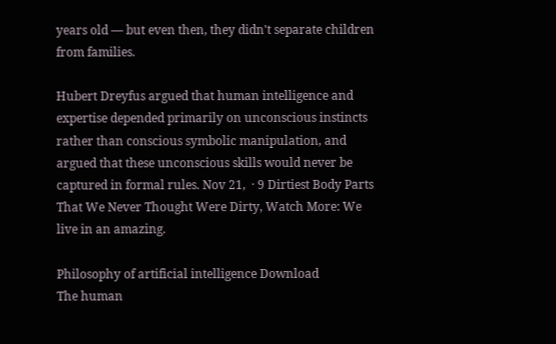years old — but even then, they didn't separate children from families.

Hubert Dreyfus argued that human intelligence and expertise depended primarily on unconscious instincts rather than conscious symbolic manipulation, and argued that these unconscious skills would never be captured in formal rules. Nov 21,  · 9 Dirtiest Body Parts That We Never Thought Were Dirty, Watch More: We live in an amazing.

Philosophy of artificial intelligence Download
The human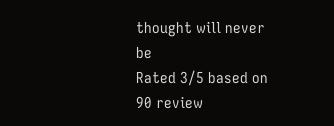thought will never be
Rated 3/5 based on 90 review